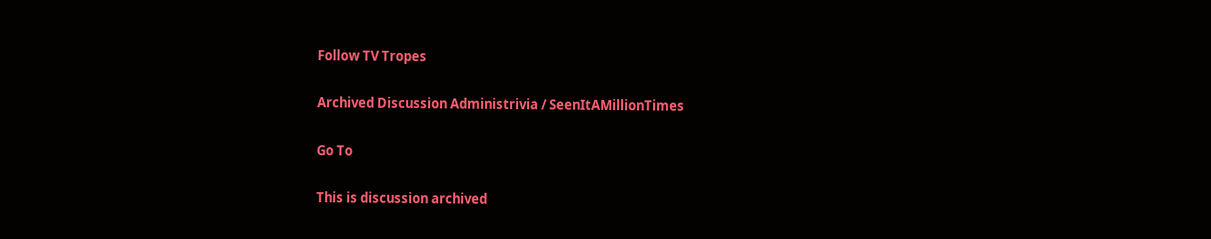Follow TV Tropes

Archived Discussion Administrivia / SeenItAMillionTimes

Go To

This is discussion archived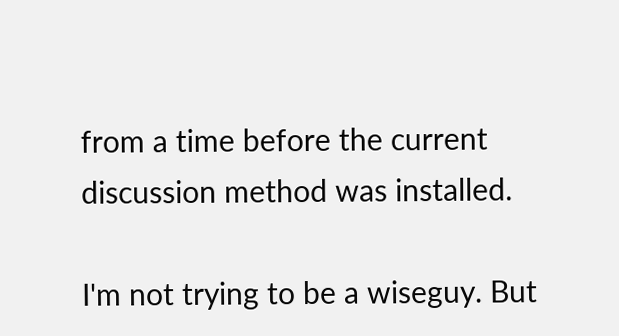from a time before the current discussion method was installed.

I'm not trying to be a wiseguy. But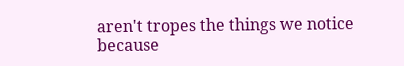aren't tropes the things we notice because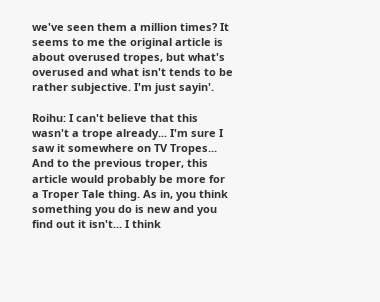we've seen them a million times? It seems to me the original article is about overused tropes, but what's overused and what isn't tends to be rather subjective. I'm just sayin'.

Roihu: I can't believe that this wasn't a trope already... I'm sure I saw it somewhere on TV Tropes... And to the previous troper, this article would probably be more for a Troper Tale thing. As in, you think something you do is new and you find out it isn't... I think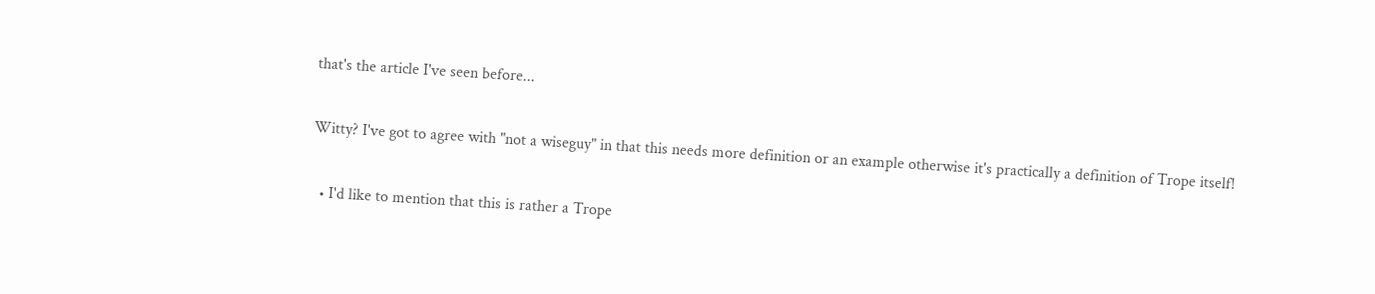that's the article I've seen before...

Witty? I've got to agree with "not a wiseguy" in that this needs more definition or an example otherwise it's practically a definition of Trope itself!

  • I'd like to mention that this is rather a Trope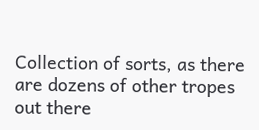Collection of sorts, as there are dozens of other tropes out there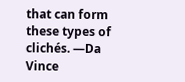that can form these types of clichés. —Da Vince